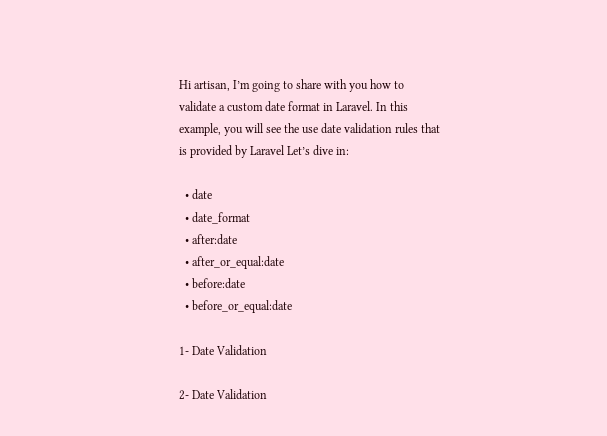Hi artisan, I’m going to share with you how to validate a custom date format in Laravel. In this example, you will see the use date validation rules that is provided by Laravel Let’s dive in:

  • date
  • date_format
  • after:date
  • after_or_equal:date
  • before:date
  • before_or_equal:date

1- Date Validation

2- Date Validation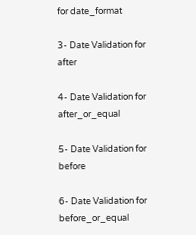for date_format

3- Date Validation for after

4- Date Validation for after_or_equal

5- Date Validation for before

6- Date Validation for before_or_equal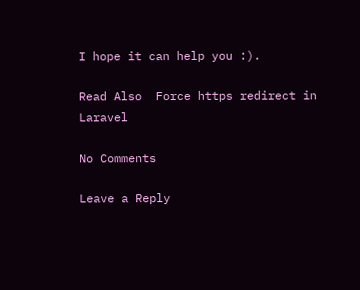I hope it can help you :).

Read Also  Force https redirect in Laravel

No Comments

Leave a Reply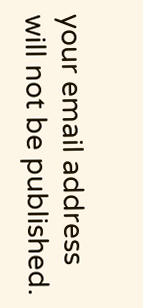your email address will not be published.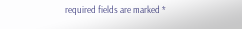required fields are marked *